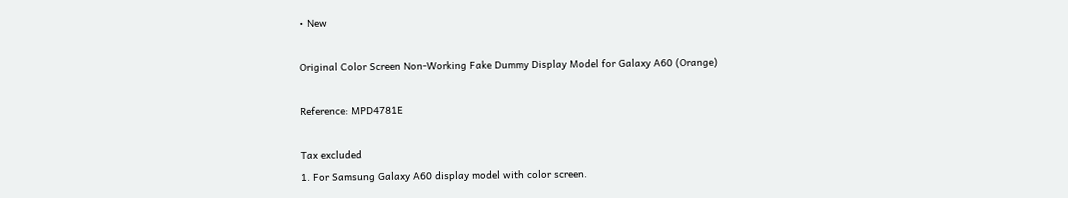• New

Original Color Screen Non-Working Fake Dummy Display Model for Galaxy A60 (Orange)

Reference: MPD4781E

Tax excluded
1. For Samsung Galaxy A60 display model with color screen.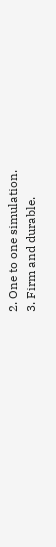2. One to one simulation.
3. Firm and durable.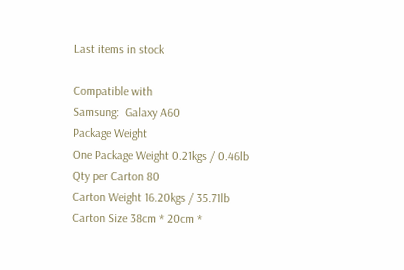Last items in stock

Compatible with
Samsung:  Galaxy A60
Package Weight
One Package Weight 0.21kgs / 0.46lb
Qty per Carton 80
Carton Weight 16.20kgs / 35.71lb
Carton Size 38cm * 20cm *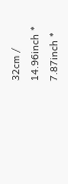32cm / 14.96inch * 7.87inch *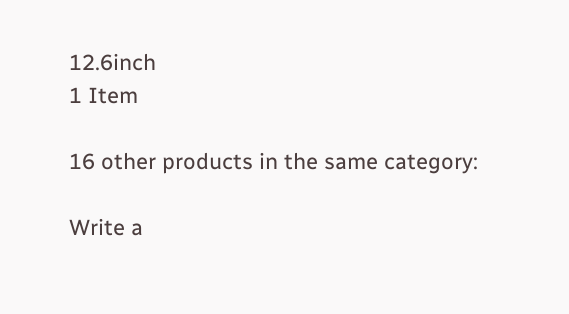12.6inch
1 Item

16 other products in the same category:

Write a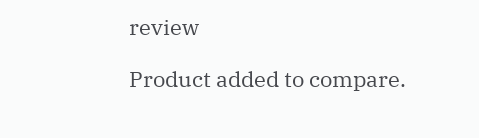review

Product added to compare.